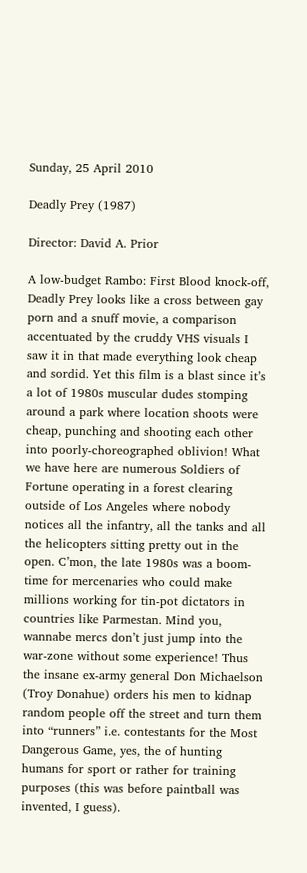Sunday, 25 April 2010

Deadly Prey (1987)

Director: David A. Prior

A low-budget Rambo: First Blood knock-off, Deadly Prey looks like a cross between gay porn and a snuff movie, a comparison accentuated by the cruddy VHS visuals I saw it in that made everything look cheap and sordid. Yet this film is a blast since it’s a lot of 1980s muscular dudes stomping around a park where location shoots were cheap, punching and shooting each other into poorly-choreographed oblivion! What we have here are numerous Soldiers of Fortune operating in a forest clearing outside of Los Angeles where nobody notices all the infantry, all the tanks and all the helicopters sitting pretty out in the open. C’mon, the late 1980s was a boom-time for mercenaries who could make millions working for tin-pot dictators in countries like Parmestan. Mind you, wannabe mercs don’t just jump into the war-zone without some experience! Thus the insane ex-army general Don Michaelson (Troy Donahue) orders his men to kidnap random people off the street and turn them into “runners” i.e. contestants for the Most Dangerous Game, yes, the of hunting humans for sport or rather for training purposes (this was before paintball was invented, I guess).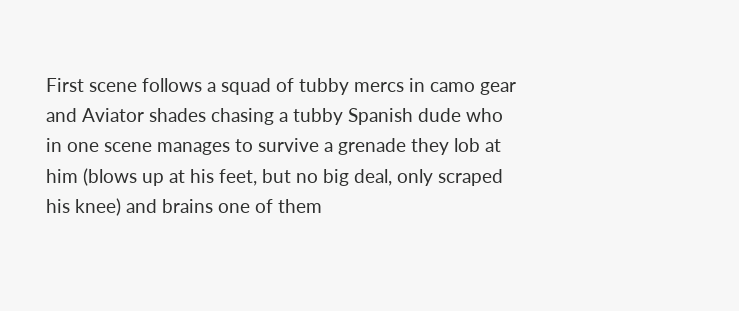First scene follows a squad of tubby mercs in camo gear and Aviator shades chasing a tubby Spanish dude who in one scene manages to survive a grenade they lob at him (blows up at his feet, but no big deal, only scraped his knee) and brains one of them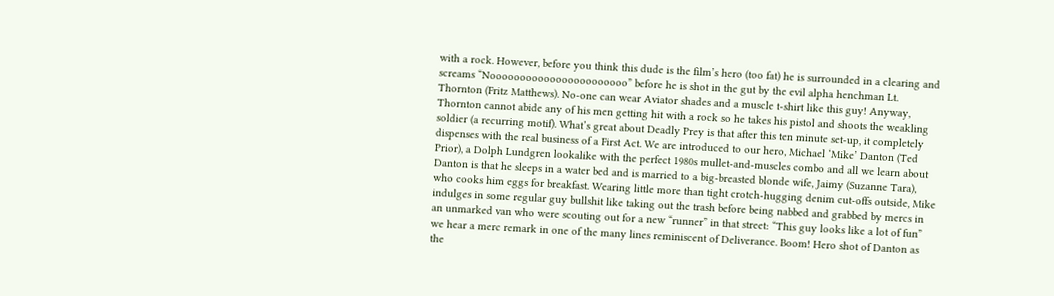with a rock. However, before you think this dude is the film’s hero (too fat) he is surrounded in a clearing and screams “Nooooooooooooooooooooooo” before he is shot in the gut by the evil alpha henchman Lt. Thornton (Fritz Matthews). No-one can wear Aviator shades and a muscle t-shirt like this guy! Anyway, Thornton cannot abide any of his men getting hit with a rock so he takes his pistol and shoots the weakling soldier (a recurring motif). What’s great about Deadly Prey is that after this ten minute set-up, it completely dispenses with the real business of a First Act. We are introduced to our hero, Michael ‘Mike’ Danton (Ted Prior), a Dolph Lundgren lookalike with the perfect 1980s mullet-and-muscles combo and all we learn about Danton is that he sleeps in a water bed and is married to a big-breasted blonde wife, Jaimy (Suzanne Tara), who cooks him eggs for breakfast. Wearing little more than tight crotch-hugging denim cut-offs outside, Mike indulges in some regular guy bullshit like taking out the trash before being nabbed and grabbed by mercs in an unmarked van who were scouting out for a new “runner” in that street: “This guy looks like a lot of fun” we hear a merc remark in one of the many lines reminiscent of Deliverance. Boom! Hero shot of Danton as the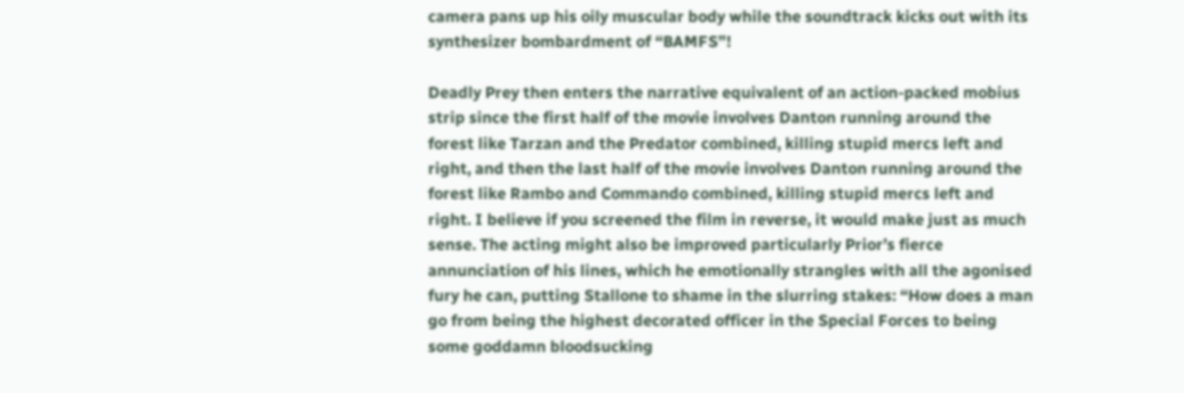camera pans up his oily muscular body while the soundtrack kicks out with its synthesizer bombardment of “BAMFS”!

Deadly Prey then enters the narrative equivalent of an action-packed mobius strip since the first half of the movie involves Danton running around the forest like Tarzan and the Predator combined, killing stupid mercs left and right, and then the last half of the movie involves Danton running around the forest like Rambo and Commando combined, killing stupid mercs left and right. I believe if you screened the film in reverse, it would make just as much sense. The acting might also be improved particularly Prior’s fierce annunciation of his lines, which he emotionally strangles with all the agonised fury he can, putting Stallone to shame in the slurring stakes: “How does a man go from being the highest decorated officer in the Special Forces to being some goddamn bloodsucking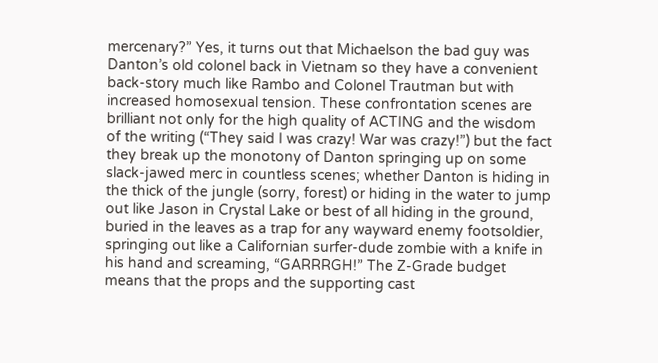mercenary?” Yes, it turns out that Michaelson the bad guy was Danton’s old colonel back in Vietnam so they have a convenient back-story much like Rambo and Colonel Trautman but with increased homosexual tension. These confrontation scenes are brilliant not only for the high quality of ACTING and the wisdom of the writing (“They said I was crazy! War was crazy!”) but the fact they break up the monotony of Danton springing up on some slack-jawed merc in countless scenes; whether Danton is hiding in the thick of the jungle (sorry, forest) or hiding in the water to jump out like Jason in Crystal Lake or best of all hiding in the ground, buried in the leaves as a trap for any wayward enemy footsoldier, springing out like a Californian surfer-dude zombie with a knife in his hand and screaming, “GARRRGH!” The Z-Grade budget means that the props and the supporting cast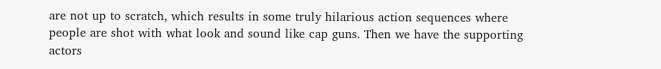are not up to scratch, which results in some truly hilarious action sequences where people are shot with what look and sound like cap guns. Then we have the supporting actors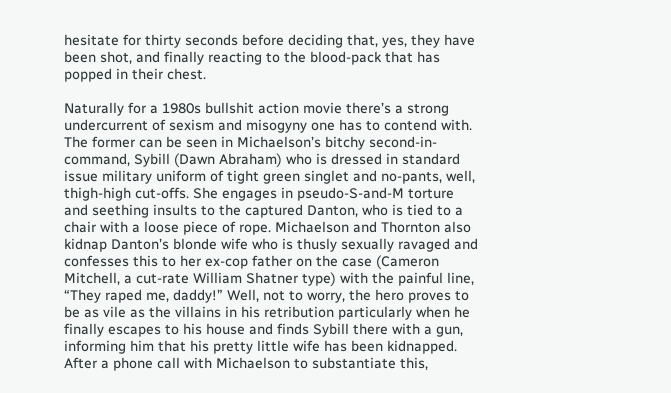hesitate for thirty seconds before deciding that, yes, they have been shot, and finally reacting to the blood-pack that has popped in their chest.

Naturally for a 1980s bullshit action movie there’s a strong undercurrent of sexism and misogyny one has to contend with. The former can be seen in Michaelson’s bitchy second-in-command, Sybill (Dawn Abraham) who is dressed in standard issue military uniform of tight green singlet and no-pants, well, thigh-high cut-offs. She engages in pseudo-S-and-M torture and seething insults to the captured Danton, who is tied to a chair with a loose piece of rope. Michaelson and Thornton also kidnap Danton’s blonde wife who is thusly sexually ravaged and confesses this to her ex-cop father on the case (Cameron Mitchell, a cut-rate William Shatner type) with the painful line, “They raped me, daddy!” Well, not to worry, the hero proves to be as vile as the villains in his retribution particularly when he finally escapes to his house and finds Sybill there with a gun, informing him that his pretty little wife has been kidnapped. After a phone call with Michaelson to substantiate this,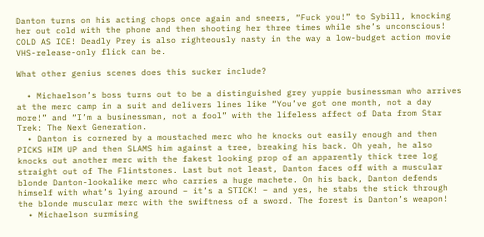Danton turns on his acting chops once again and sneers, “Fuck you!” to Sybill, knocking her out cold with the phone and then shooting her three times while she’s unconscious! COLD AS ICE! Deadly Prey is also righteously nasty in the way a low-budget action movie VHS-release-only flick can be.

What other genius scenes does this sucker include?

  • Michaelson’s boss turns out to be a distinguished grey yuppie businessman who arrives at the merc camp in a suit and delivers lines like “You’ve got one month, not a day more!” and “I’m a businessman, not a fool” with the lifeless affect of Data from Star Trek: The Next Generation.
  • Danton is cornered by a moustached merc who he knocks out easily enough and then PICKS HIM UP and then SLAMS him against a tree, breaking his back. Oh yeah, he also knocks out another merc with the fakest looking prop of an apparently thick tree log straight out of The Flintstones. Last but not least, Danton faces off with a muscular blonde Danton-lookalike merc who carries a huge machete. On his back, Danton defends himself with what’s lying around – it’s a STICK! – and yes, he stabs the stick through the blonde muscular merc with the swiftness of a sword. The forest is Danton’s weapon!
  • Michaelson surmising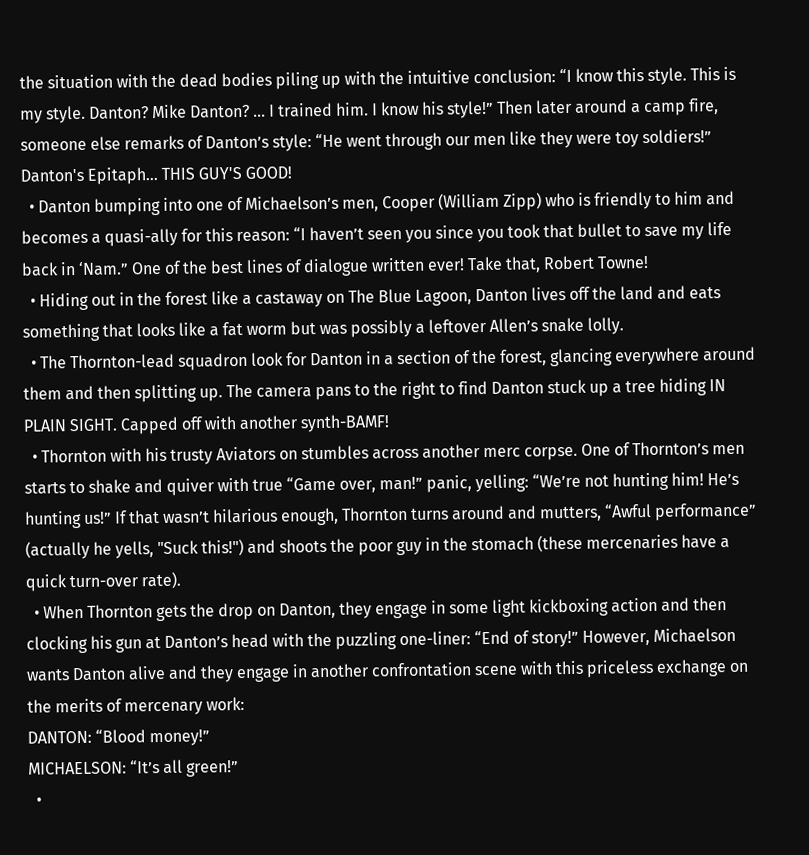the situation with the dead bodies piling up with the intuitive conclusion: “I know this style. This is my style. Danton? Mike Danton? ... I trained him. I know his style!” Then later around a camp fire, someone else remarks of Danton’s style: “He went through our men like they were toy soldiers!” Danton's Epitaph... THIS GUY'S GOOD!
  • Danton bumping into one of Michaelson’s men, Cooper (William Zipp) who is friendly to him and becomes a quasi-ally for this reason: “I haven’t seen you since you took that bullet to save my life back in ‘Nam.” One of the best lines of dialogue written ever! Take that, Robert Towne!
  • Hiding out in the forest like a castaway on The Blue Lagoon, Danton lives off the land and eats something that looks like a fat worm but was possibly a leftover Allen’s snake lolly.
  • The Thornton-lead squadron look for Danton in a section of the forest, glancing everywhere around them and then splitting up. The camera pans to the right to find Danton stuck up a tree hiding IN PLAIN SIGHT. Capped off with another synth-BAMF!
  • Thornton with his trusty Aviators on stumbles across another merc corpse. One of Thornton’s men starts to shake and quiver with true “Game over, man!” panic, yelling: “We’re not hunting him! He’s hunting us!” If that wasn’t hilarious enough, Thornton turns around and mutters, “Awful performance” (actually he yells, "Suck this!") and shoots the poor guy in the stomach (these mercenaries have a quick turn-over rate).
  • When Thornton gets the drop on Danton, they engage in some light kickboxing action and then clocking his gun at Danton’s head with the puzzling one-liner: “End of story!” However, Michaelson wants Danton alive and they engage in another confrontation scene with this priceless exchange on the merits of mercenary work:
DANTON: “Blood money!”
MICHAELSON: “It’s all green!”
  •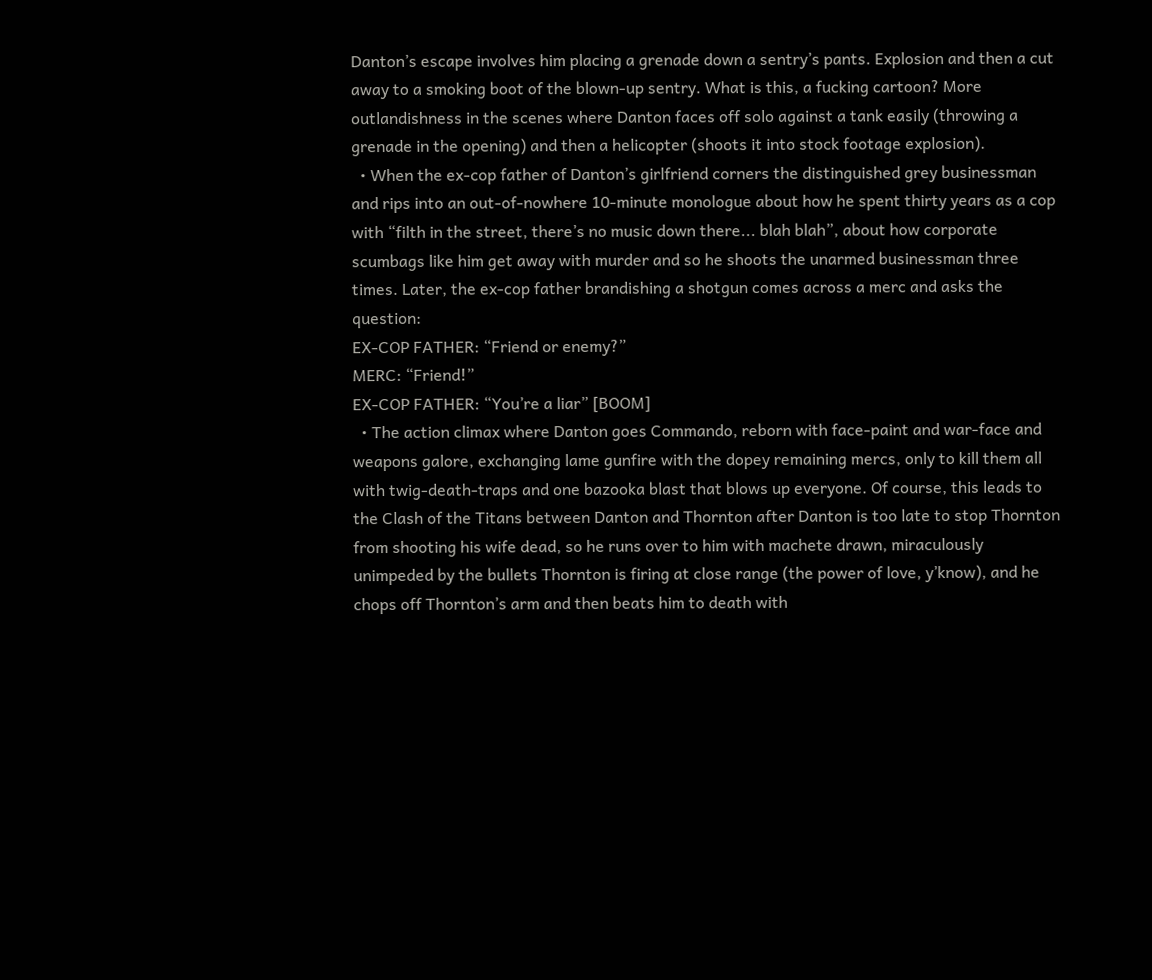Danton’s escape involves him placing a grenade down a sentry’s pants. Explosion and then a cut away to a smoking boot of the blown-up sentry. What is this, a fucking cartoon? More outlandishness in the scenes where Danton faces off solo against a tank easily (throwing a grenade in the opening) and then a helicopter (shoots it into stock footage explosion).
  • When the ex-cop father of Danton’s girlfriend corners the distinguished grey businessman and rips into an out-of-nowhere 10-minute monologue about how he spent thirty years as a cop with “filth in the street, there’s no music down there... blah blah”, about how corporate scumbags like him get away with murder and so he shoots the unarmed businessman three times. Later, the ex-cop father brandishing a shotgun comes across a merc and asks the question:
EX-COP FATHER: “Friend or enemy?”
MERC: “Friend!”
EX-COP FATHER: “You’re a liar” [BOOM]
  • The action climax where Danton goes Commando, reborn with face-paint and war-face and weapons galore, exchanging lame gunfire with the dopey remaining mercs, only to kill them all with twig-death-traps and one bazooka blast that blows up everyone. Of course, this leads to the Clash of the Titans between Danton and Thornton after Danton is too late to stop Thornton from shooting his wife dead, so he runs over to him with machete drawn, miraculously unimpeded by the bullets Thornton is firing at close range (the power of love, y’know), and he chops off Thornton’s arm and then beats him to death with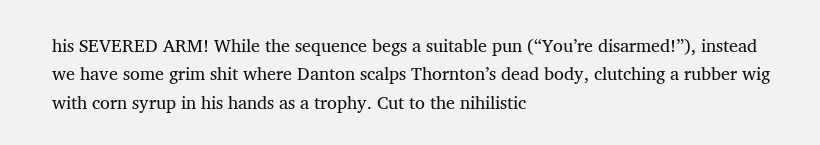his SEVERED ARM! While the sequence begs a suitable pun (“You’re disarmed!”), instead we have some grim shit where Danton scalps Thornton’s dead body, clutching a rubber wig with corn syrup in his hands as a trophy. Cut to the nihilistic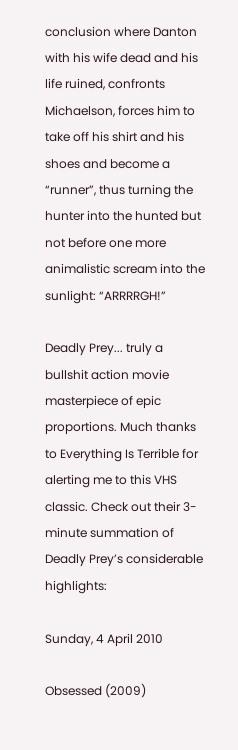conclusion where Danton with his wife dead and his life ruined, confronts Michaelson, forces him to take off his shirt and his shoes and become a “runner”, thus turning the hunter into the hunted but not before one more animalistic scream into the sunlight: “ARRRRGH!”

Deadly Prey... truly a bullshit action movie masterpiece of epic proportions. Much thanks to Everything Is Terrible for alerting me to this VHS classic. Check out their 3-minute summation of Deadly Prey’s considerable highlights:

Sunday, 4 April 2010

Obsessed (2009)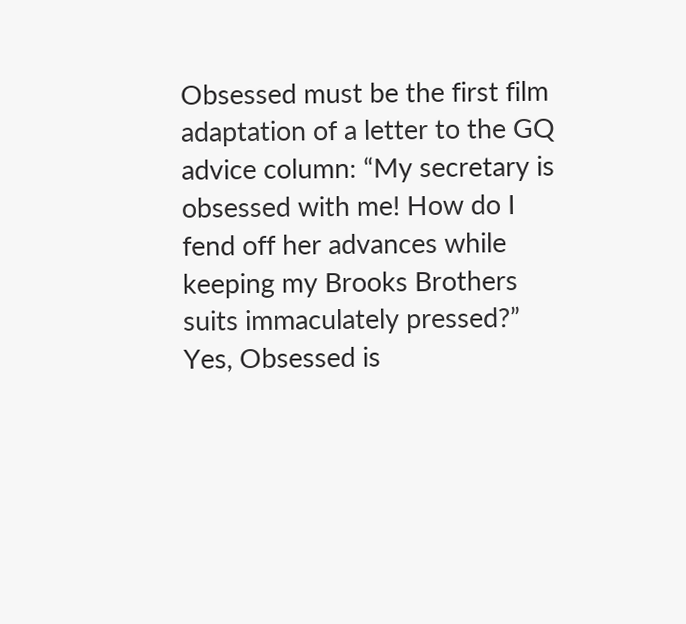Obsessed must be the first film adaptation of a letter to the GQ advice column: “My secretary is obsessed with me! How do I fend off her advances while keeping my Brooks Brothers suits immaculately pressed?” Yes, Obsessed is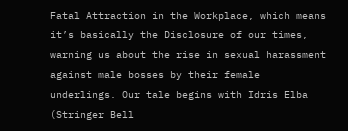Fatal Attraction in the Workplace, which means it’s basically the Disclosure of our times, warning us about the rise in sexual harassment against male bosses by their female underlings. Our tale begins with Idris Elba (Stringer Bell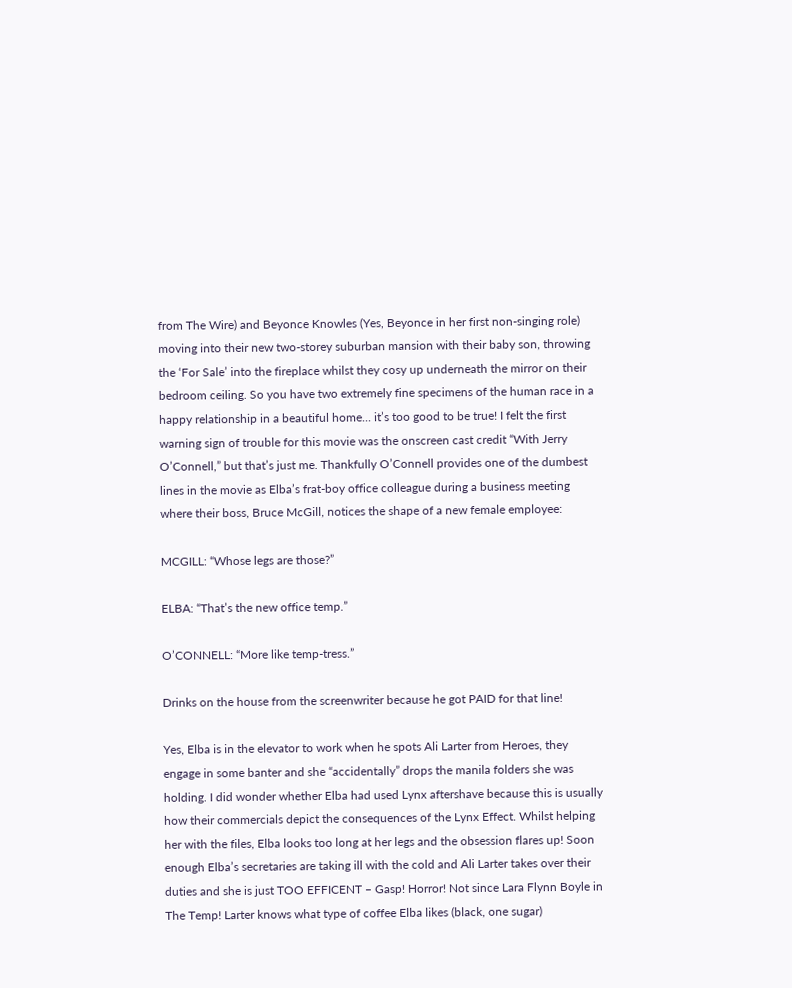from The Wire) and Beyonce Knowles (Yes, Beyonce in her first non-singing role) moving into their new two-storey suburban mansion with their baby son, throwing the ‘For Sale’ into the fireplace whilst they cosy up underneath the mirror on their bedroom ceiling. So you have two extremely fine specimens of the human race in a happy relationship in a beautiful home... it’s too good to be true! I felt the first warning sign of trouble for this movie was the onscreen cast credit “With Jerry O’Connell,” but that’s just me. Thankfully O’Connell provides one of the dumbest lines in the movie as Elba’s frat-boy office colleague during a business meeting where their boss, Bruce McGill, notices the shape of a new female employee:

MCGILL: “Whose legs are those?”

ELBA: “That’s the new office temp.”

O’CONNELL: “More like temp-tress.”

Drinks on the house from the screenwriter because he got PAID for that line!

Yes, Elba is in the elevator to work when he spots Ali Larter from Heroes, they engage in some banter and she “accidentally” drops the manila folders she was holding. I did wonder whether Elba had used Lynx aftershave because this is usually how their commercials depict the consequences of the Lynx Effect. Whilst helping her with the files, Elba looks too long at her legs and the obsession flares up! Soon enough Elba’s secretaries are taking ill with the cold and Ali Larter takes over their duties and she is just TOO EFFICENT – Gasp! Horror! Not since Lara Flynn Boyle in The Temp! Larter knows what type of coffee Elba likes (black, one sugar)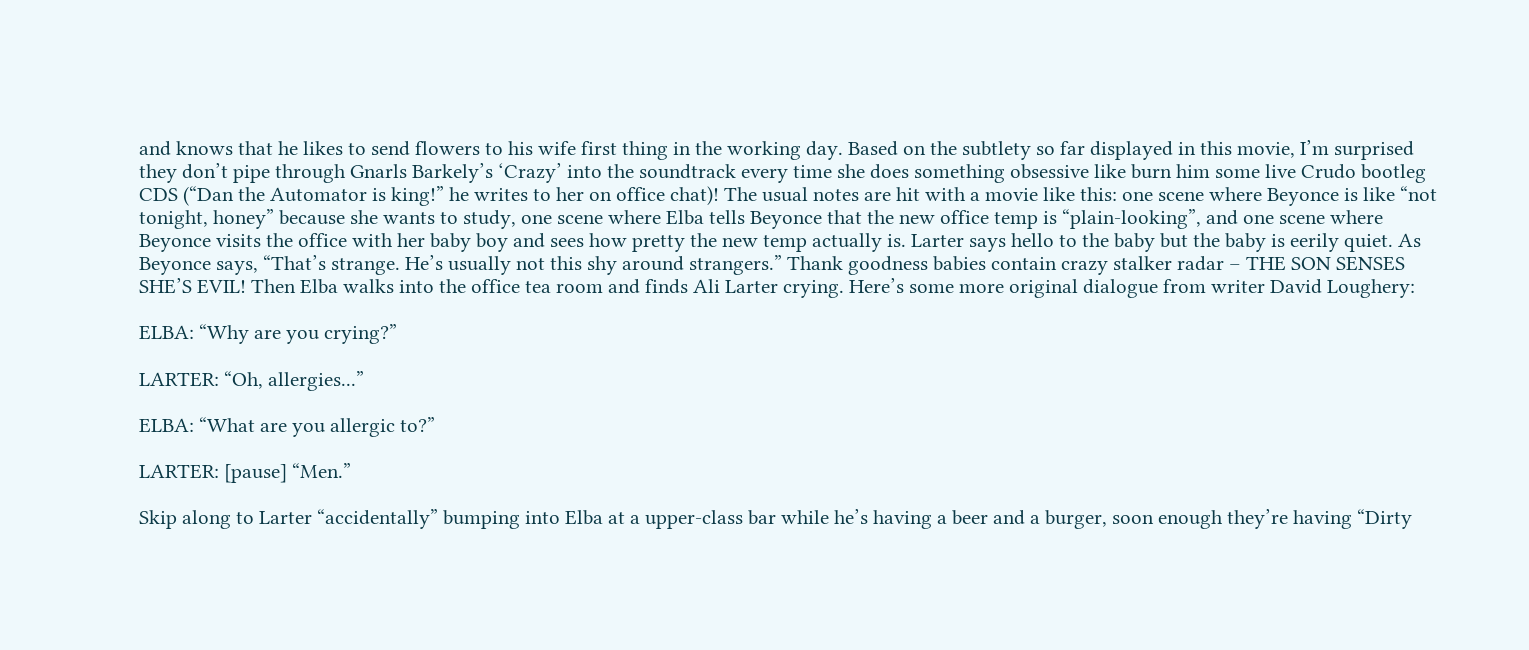and knows that he likes to send flowers to his wife first thing in the working day. Based on the subtlety so far displayed in this movie, I’m surprised they don’t pipe through Gnarls Barkely’s ‘Crazy’ into the soundtrack every time she does something obsessive like burn him some live Crudo bootleg CDS (“Dan the Automator is king!” he writes to her on office chat)! The usual notes are hit with a movie like this: one scene where Beyonce is like “not tonight, honey” because she wants to study, one scene where Elba tells Beyonce that the new office temp is “plain-looking”, and one scene where Beyonce visits the office with her baby boy and sees how pretty the new temp actually is. Larter says hello to the baby but the baby is eerily quiet. As Beyonce says, “That’s strange. He’s usually not this shy around strangers.” Thank goodness babies contain crazy stalker radar – THE SON SENSES SHE’S EVIL! Then Elba walks into the office tea room and finds Ali Larter crying. Here’s some more original dialogue from writer David Loughery:

ELBA: “Why are you crying?”

LARTER: “Oh, allergies...”

ELBA: “What are you allergic to?”

LARTER: [pause] “Men.”

Skip along to Larter “accidentally” bumping into Elba at a upper-class bar while he’s having a beer and a burger, soon enough they’re having “Dirty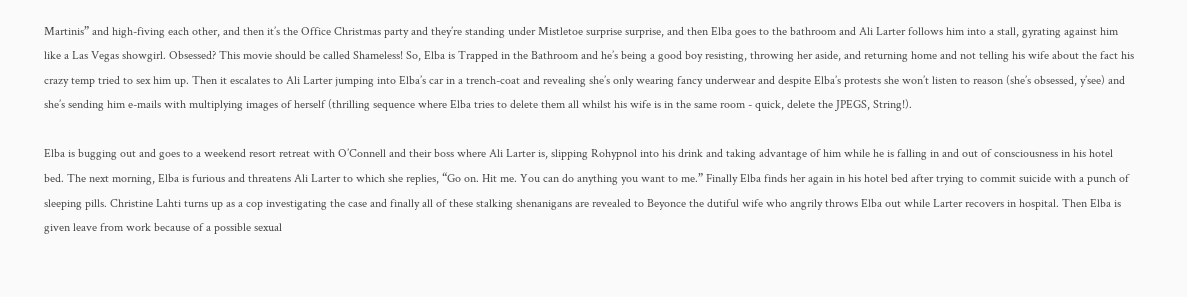Martinis” and high-fiving each other, and then it’s the Office Christmas party and they’re standing under Mistletoe surprise surprise, and then Elba goes to the bathroom and Ali Larter follows him into a stall, gyrating against him like a Las Vegas showgirl. Obsessed? This movie should be called Shameless! So, Elba is Trapped in the Bathroom and he’s being a good boy resisting, throwing her aside, and returning home and not telling his wife about the fact his crazy temp tried to sex him up. Then it escalates to Ali Larter jumping into Elba’s car in a trench-coat and revealing she’s only wearing fancy underwear and despite Elba’s protests she won’t listen to reason (she’s obsessed, y’see) and she’s sending him e-mails with multiplying images of herself (thrilling sequence where Elba tries to delete them all whilst his wife is in the same room - quick, delete the JPEGS, String!).

Elba is bugging out and goes to a weekend resort retreat with O’Connell and their boss where Ali Larter is, slipping Rohypnol into his drink and taking advantage of him while he is falling in and out of consciousness in his hotel bed. The next morning, Elba is furious and threatens Ali Larter to which she replies, “Go on. Hit me. You can do anything you want to me.” Finally Elba finds her again in his hotel bed after trying to commit suicide with a punch of sleeping pills. Christine Lahti turns up as a cop investigating the case and finally all of these stalking shenanigans are revealed to Beyonce the dutiful wife who angrily throws Elba out while Larter recovers in hospital. Then Elba is given leave from work because of a possible sexual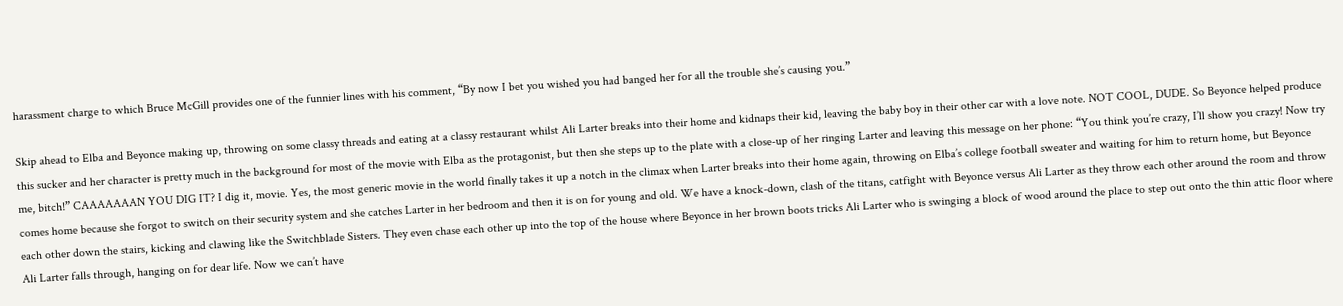harassment charge to which Bruce McGill provides one of the funnier lines with his comment, “By now I bet you wished you had banged her for all the trouble she’s causing you.”

Skip ahead to Elba and Beyonce making up, throwing on some classy threads and eating at a classy restaurant whilst Ali Larter breaks into their home and kidnaps their kid, leaving the baby boy in their other car with a love note. NOT COOL, DUDE. So Beyonce helped produce this sucker and her character is pretty much in the background for most of the movie with Elba as the protagonist, but then she steps up to the plate with a close-up of her ringing Larter and leaving this message on her phone: “You think you’re crazy, I’ll show you crazy! Now try me, bitch!” CAAAAAAAN YOU DIG IT? I dig it, movie. Yes, the most generic movie in the world finally takes it up a notch in the climax when Larter breaks into their home again, throwing on Elba’s college football sweater and waiting for him to return home, but Beyonce comes home because she forgot to switch on their security system and she catches Larter in her bedroom and then it is on for young and old. We have a knock-down, clash of the titans, catfight with Beyonce versus Ali Larter as they throw each other around the room and throw each other down the stairs, kicking and clawing like the Switchblade Sisters. They even chase each other up into the top of the house where Beyonce in her brown boots tricks Ali Larter who is swinging a block of wood around the place to step out onto the thin attic floor where Ali Larter falls through, hanging on for dear life. Now we can’t have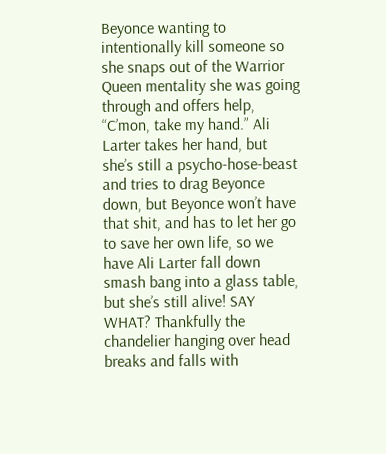Beyonce wanting to intentionally kill someone so she snaps out of the Warrior Queen mentality she was going through and offers help, “C’mon, take my hand.” Ali Larter takes her hand, but she’s still a psycho-hose-beast and tries to drag Beyonce down, but Beyonce won’t have that shit, and has to let her go to save her own life, so we have Ali Larter fall down smash bang into a glass table, but she’s still alive! SAY WHAT? Thankfully the chandelier hanging over head breaks and falls with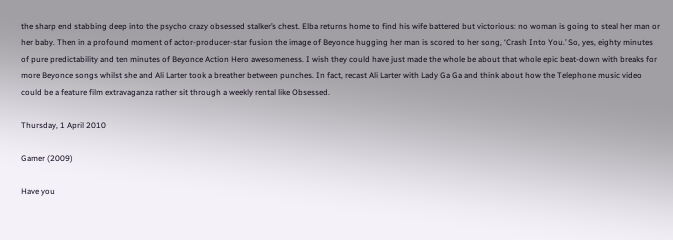the sharp end stabbing deep into the psycho crazy obsessed stalker’s chest. Elba returns home to find his wife battered but victorious: no woman is going to steal her man or her baby. Then in a profound moment of actor-producer-star fusion the image of Beyonce hugging her man is scored to her song, ‘Crash Into You.’ So, yes, eighty minutes of pure predictability and ten minutes of Beyonce Action Hero awesomeness. I wish they could have just made the whole be about that whole epic beat-down with breaks for more Beyonce songs whilst she and Ali Larter took a breather between punches. In fact, recast Ali Larter with Lady Ga Ga and think about how the Telephone music video could be a feature film extravaganza rather sit through a weekly rental like Obsessed.

Thursday, 1 April 2010

Gamer (2009)

Have you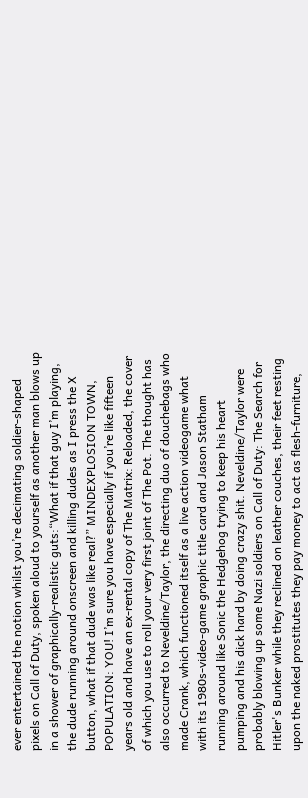ever entertained the notion whilst you’re decimating soldier-shaped pixels on Call of Duty, spoken aloud to yourself as another man blows up in a shower of graphically-realistic guts:“What if that guy I’m playing, the dude running around onscreen and killing dudes as I press the X button, what if that dude was like real?” MINDEXPLOSION TOWN, POPULATION: YOU! I’m sure you have especially if you’re like fifteen years old and have an ex-rental copy of The Matrix: Reloaded, the cover of which you use to roll your very first joint of The Pot. The thought has also occurred to Neveldine/Taylor, the directing duo of douchebags who made Crank, which functioned itself as a live action videogame what with its 1980s-video-game graphic title card and Jason Statham running around like Sonic the Hedgehog trying to keep his heart pumping and his dick hard by doing crazy shit. Neveldine/Taylor were probably blowing up some Nazi soldiers on Call of Duty: The Search for Hitler's Bunker while they reclined on leather couches, their feet resting upon the naked prostitutes they pay money to act as flesh-furniture,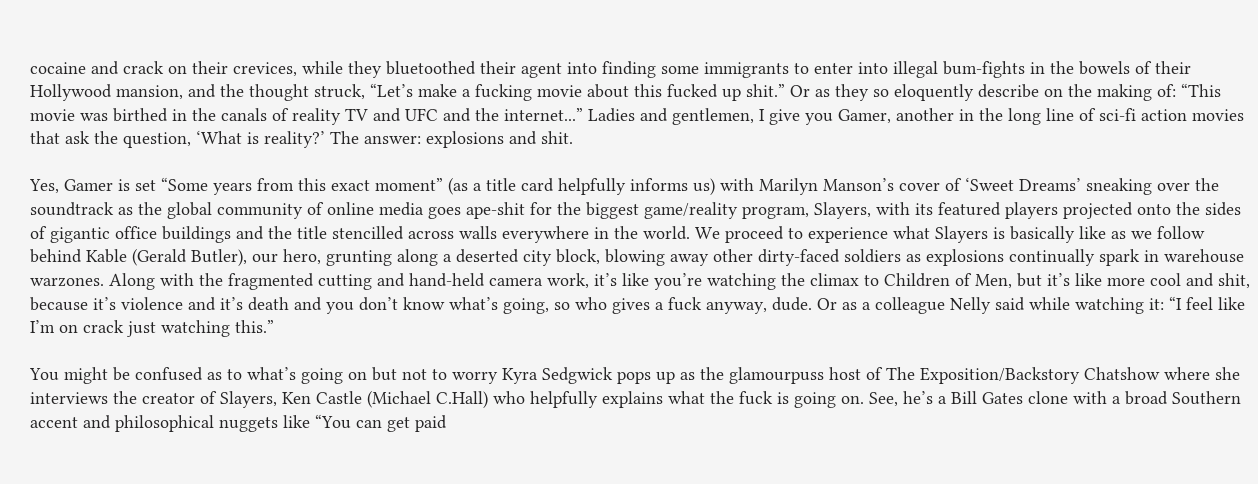cocaine and crack on their crevices, while they bluetoothed their agent into finding some immigrants to enter into illegal bum-fights in the bowels of their Hollywood mansion, and the thought struck, “Let’s make a fucking movie about this fucked up shit.” Or as they so eloquently describe on the making of: “This movie was birthed in the canals of reality TV and UFC and the internet...” Ladies and gentlemen, I give you Gamer, another in the long line of sci-fi action movies that ask the question, ‘What is reality?’ The answer: explosions and shit.

Yes, Gamer is set “Some years from this exact moment” (as a title card helpfully informs us) with Marilyn Manson’s cover of ‘Sweet Dreams’ sneaking over the soundtrack as the global community of online media goes ape-shit for the biggest game/reality program, Slayers, with its featured players projected onto the sides of gigantic office buildings and the title stencilled across walls everywhere in the world. We proceed to experience what Slayers is basically like as we follow behind Kable (Gerald Butler), our hero, grunting along a deserted city block, blowing away other dirty-faced soldiers as explosions continually spark in warehouse warzones. Along with the fragmented cutting and hand-held camera work, it’s like you’re watching the climax to Children of Men, but it’s like more cool and shit, because it’s violence and it’s death and you don’t know what’s going, so who gives a fuck anyway, dude. Or as a colleague Nelly said while watching it: “I feel like I’m on crack just watching this.”

You might be confused as to what’s going on but not to worry Kyra Sedgwick pops up as the glamourpuss host of The Exposition/Backstory Chatshow where she interviews the creator of Slayers, Ken Castle (Michael C.Hall) who helpfully explains what the fuck is going on. See, he’s a Bill Gates clone with a broad Southern accent and philosophical nuggets like “You can get paid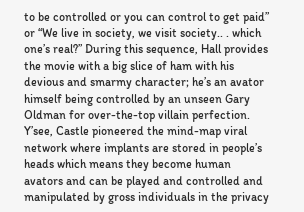to be controlled or you can control to get paid” or “We live in society, we visit society.. . which one’s real?” During this sequence, Hall provides the movie with a big slice of ham with his devious and smarmy character; he’s an avator himself being controlled by an unseen Gary Oldman for over-the-top villain perfection. Y’see, Castle pioneered the mind-map viral network where implants are stored in people’s heads which means they become human avators and can be played and controlled and manipulated by gross individuals in the privacy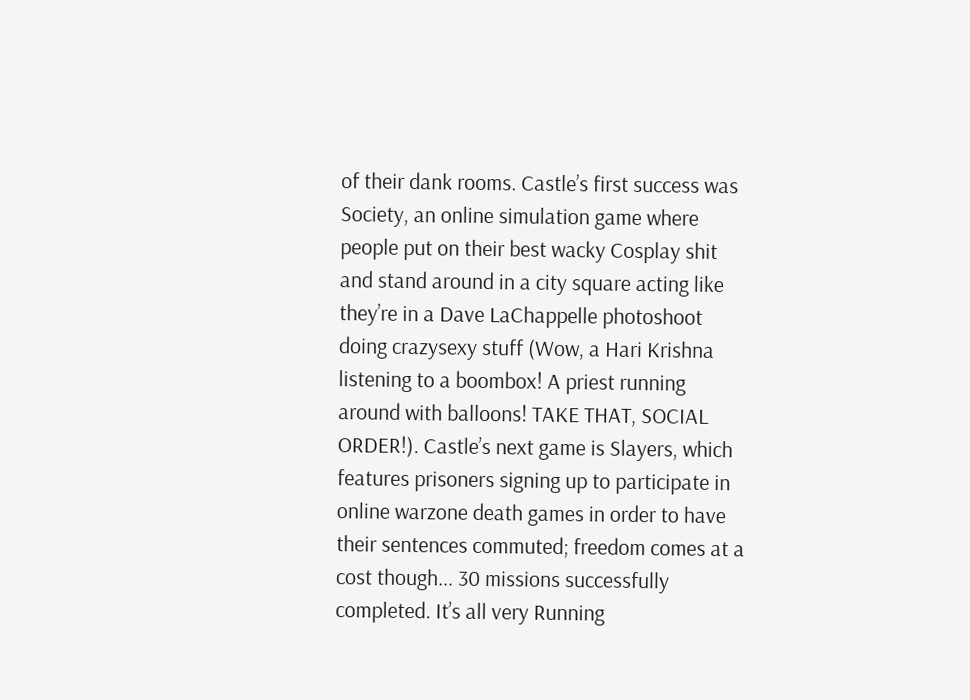of their dank rooms. Castle’s first success was Society, an online simulation game where people put on their best wacky Cosplay shit and stand around in a city square acting like they’re in a Dave LaChappelle photoshoot doing crazysexy stuff (Wow, a Hari Krishna listening to a boombox! A priest running around with balloons! TAKE THAT, SOCIAL ORDER!). Castle’s next game is Slayers, which features prisoners signing up to participate in online warzone death games in order to have their sentences commuted; freedom comes at a cost though... 30 missions successfully completed. It’s all very Running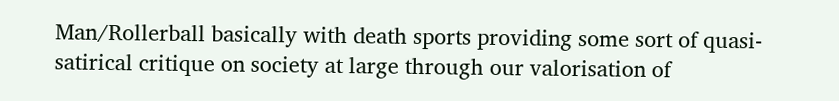Man/Rollerball basically with death sports providing some sort of quasi-satirical critique on society at large through our valorisation of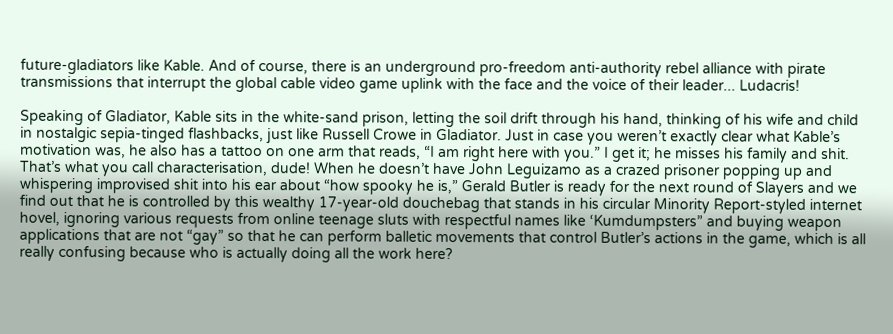future-gladiators like Kable. And of course, there is an underground pro-freedom anti-authority rebel alliance with pirate transmissions that interrupt the global cable video game uplink with the face and the voice of their leader... Ludacris!

Speaking of Gladiator, Kable sits in the white-sand prison, letting the soil drift through his hand, thinking of his wife and child in nostalgic sepia-tinged flashbacks, just like Russell Crowe in Gladiator. Just in case you weren’t exactly clear what Kable’s motivation was, he also has a tattoo on one arm that reads, “I am right here with you.” I get it; he misses his family and shit. That’s what you call characterisation, dude! When he doesn’t have John Leguizamo as a crazed prisoner popping up and whispering improvised shit into his ear about “how spooky he is,” Gerald Butler is ready for the next round of Slayers and we find out that he is controlled by this wealthy 17-year-old douchebag that stands in his circular Minority Report-styled internet hovel, ignoring various requests from online teenage sluts with respectful names like ‘Kumdumpsters” and buying weapon applications that are not “gay” so that he can perform balletic movements that control Butler’s actions in the game, which is all really confusing because who is actually doing all the work here?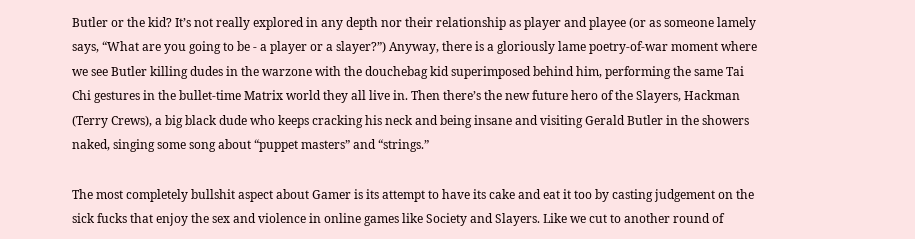Butler or the kid? It’s not really explored in any depth nor their relationship as player and playee (or as someone lamely says, “What are you going to be - a player or a slayer?”) Anyway, there is a gloriously lame poetry-of-war moment where we see Butler killing dudes in the warzone with the douchebag kid superimposed behind him, performing the same Tai Chi gestures in the bullet-time Matrix world they all live in. Then there’s the new future hero of the Slayers, Hackman (Terry Crews), a big black dude who keeps cracking his neck and being insane and visiting Gerald Butler in the showers naked, singing some song about “puppet masters” and “strings.”

The most completely bullshit aspect about Gamer is its attempt to have its cake and eat it too by casting judgement on the sick fucks that enjoy the sex and violence in online games like Society and Slayers. Like we cut to another round of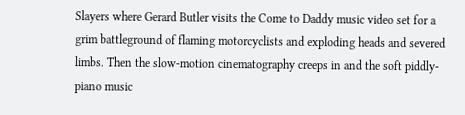Slayers where Gerard Butler visits the Come to Daddy music video set for a grim battleground of flaming motorcyclists and exploding heads and severed limbs. Then the slow-motion cinematography creeps in and the soft piddly-piano music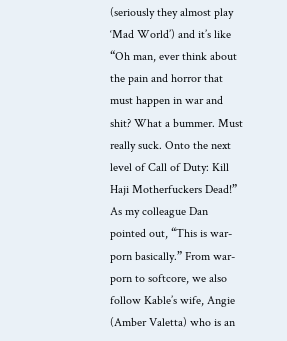(seriously they almost play ‘Mad World’) and it’s like “Oh man, ever think about the pain and horror that must happen in war and shit? What a bummer. Must really suck. Onto the next level of Call of Duty: Kill Haji Motherfuckers Dead!” As my colleague Dan pointed out, “This is war-porn basically.” From war-porn to softcore, we also follow Kable’s wife, Angie (Amber Valetta) who is an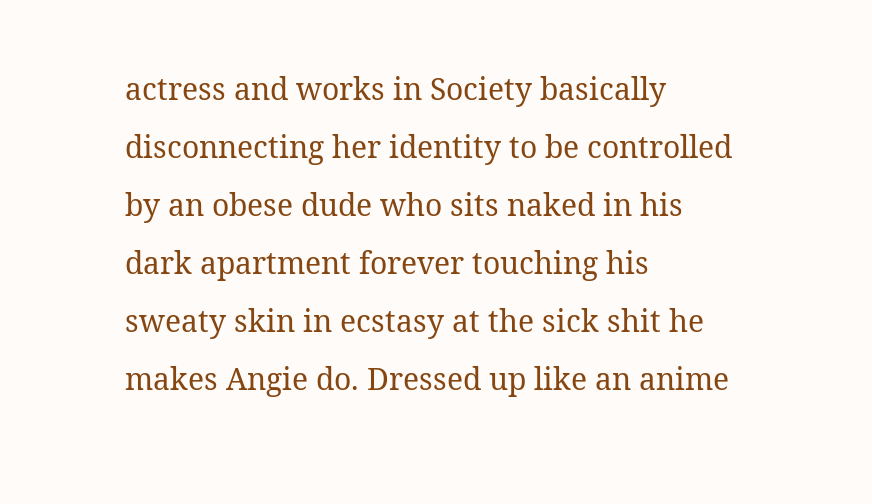actress and works in Society basically disconnecting her identity to be controlled by an obese dude who sits naked in his dark apartment forever touching his sweaty skin in ecstasy at the sick shit he makes Angie do. Dressed up like an anime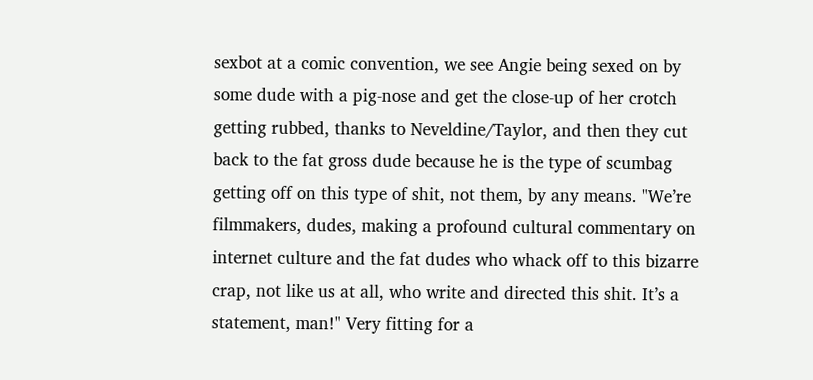sexbot at a comic convention, we see Angie being sexed on by some dude with a pig-nose and get the close-up of her crotch getting rubbed, thanks to Neveldine/Taylor, and then they cut back to the fat gross dude because he is the type of scumbag getting off on this type of shit, not them, by any means. "We’re filmmakers, dudes, making a profound cultural commentary on internet culture and the fat dudes who whack off to this bizarre crap, not like us at all, who write and directed this shit. It’s a statement, man!" Very fitting for a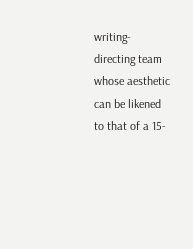writing-directing team whose aesthetic can be likened to that of a 15-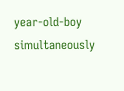year-old-boy simultaneously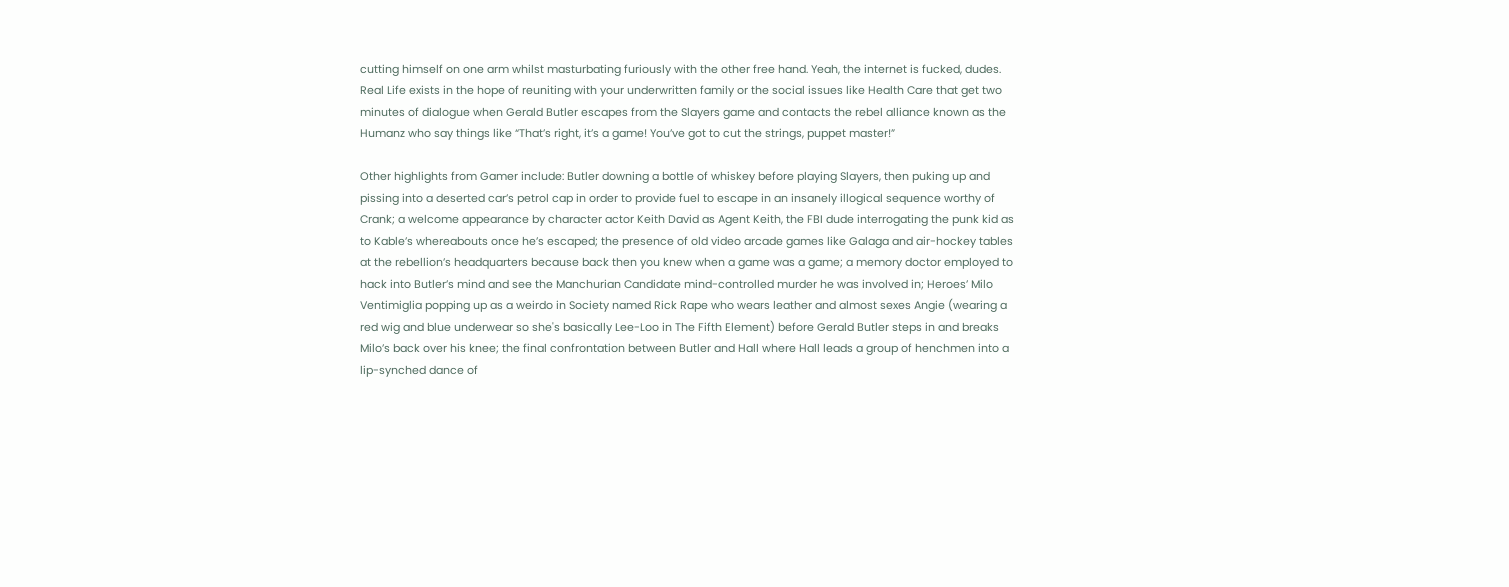cutting himself on one arm whilst masturbating furiously with the other free hand. Yeah, the internet is fucked, dudes. Real Life exists in the hope of reuniting with your underwritten family or the social issues like Health Care that get two minutes of dialogue when Gerald Butler escapes from the Slayers game and contacts the rebel alliance known as the Humanz who say things like “That’s right, it’s a game! You’ve got to cut the strings, puppet master!”

Other highlights from Gamer include: Butler downing a bottle of whiskey before playing Slayers, then puking up and pissing into a deserted car’s petrol cap in order to provide fuel to escape in an insanely illogical sequence worthy of Crank; a welcome appearance by character actor Keith David as Agent Keith, the FBI dude interrogating the punk kid as to Kable’s whereabouts once he’s escaped; the presence of old video arcade games like Galaga and air-hockey tables at the rebellion’s headquarters because back then you knew when a game was a game; a memory doctor employed to hack into Butler’s mind and see the Manchurian Candidate mind-controlled murder he was involved in; Heroes’ Milo Ventimiglia popping up as a weirdo in Society named Rick Rape who wears leather and almost sexes Angie (wearing a red wig and blue underwear so she's basically Lee-Loo in The Fifth Element) before Gerald Butler steps in and breaks Milo’s back over his knee; the final confrontation between Butler and Hall where Hall leads a group of henchmen into a lip-synched dance of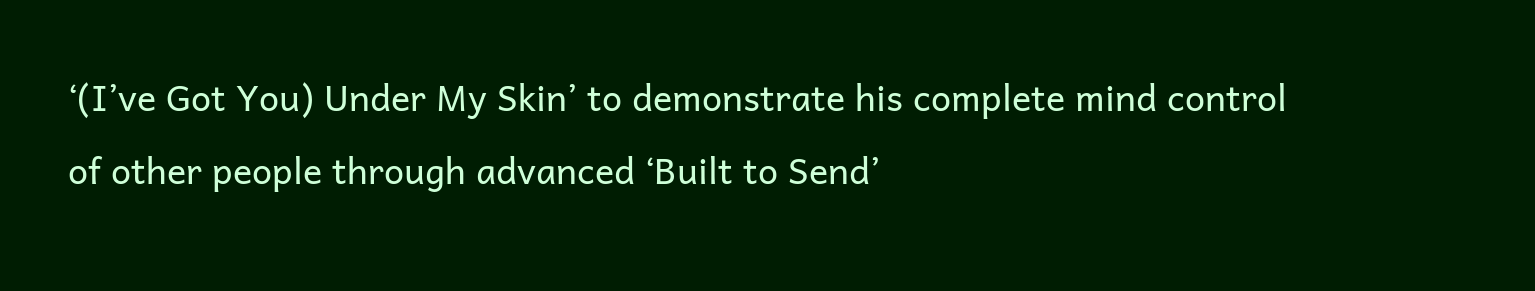‘(I’ve Got You) Under My Skin’ to demonstrate his complete mind control of other people through advanced ‘Built to Send’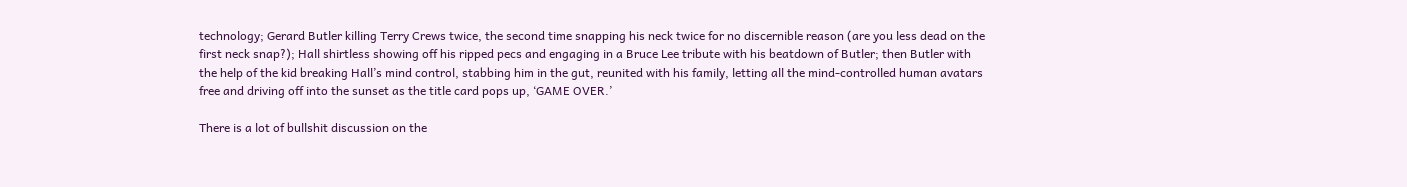technology; Gerard Butler killing Terry Crews twice, the second time snapping his neck twice for no discernible reason (are you less dead on the first neck snap?); Hall shirtless showing off his ripped pecs and engaging in a Bruce Lee tribute with his beatdown of Butler; then Butler with the help of the kid breaking Hall’s mind control, stabbing him in the gut, reunited with his family, letting all the mind-controlled human avatars free and driving off into the sunset as the title card pops up, ‘GAME OVER.’

There is a lot of bullshit discussion on the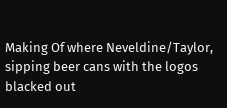Making Of where Neveldine/Taylor, sipping beer cans with the logos blacked out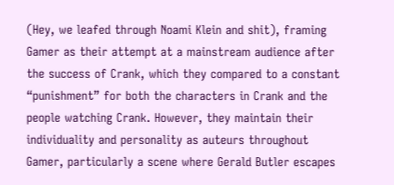(Hey, we leafed through Noami Klein and shit), framing Gamer as their attempt at a mainstream audience after the success of Crank, which they compared to a constant “punishment” for both the characters in Crank and the people watching Crank. However, they maintain their individuality and personality as auteurs throughout Gamer, particularly a scene where Gerald Butler escapes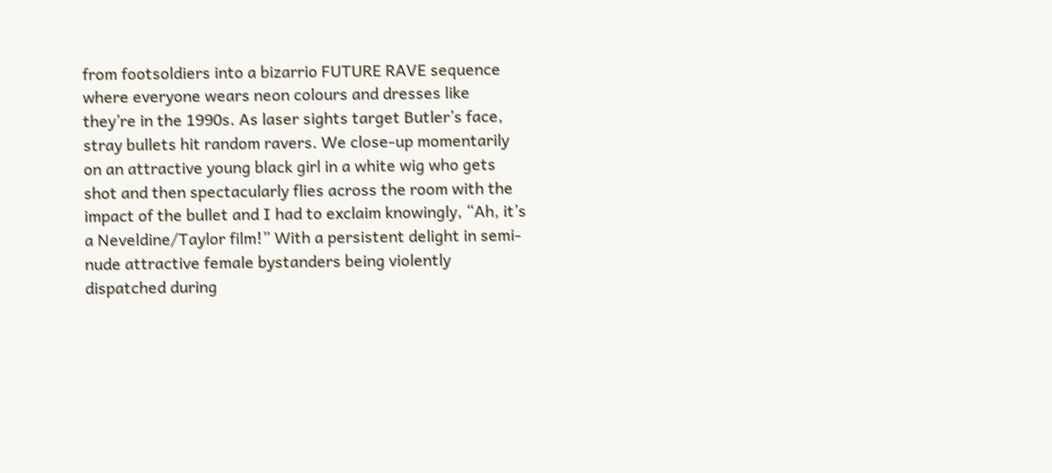from footsoldiers into a bizarrio FUTURE RAVE sequence where everyone wears neon colours and dresses like they’re in the 1990s. As laser sights target Butler’s face, stray bullets hit random ravers. We close-up momentarily on an attractive young black girl in a white wig who gets shot and then spectacularly flies across the room with the impact of the bullet and I had to exclaim knowingly, “Ah, it’s a Neveldine/Taylor film!” With a persistent delight in semi-nude attractive female bystanders being violently dispatched during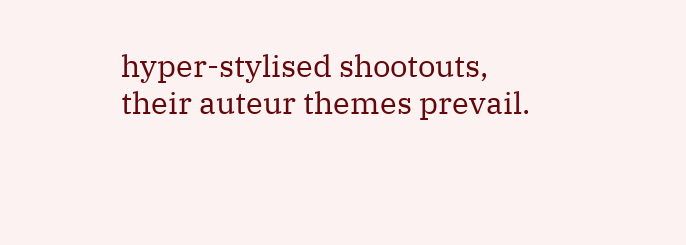hyper-stylised shootouts, their auteur themes prevail.